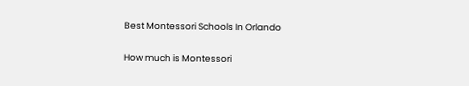Best Montessori Schools In Orlando

How much is Montessori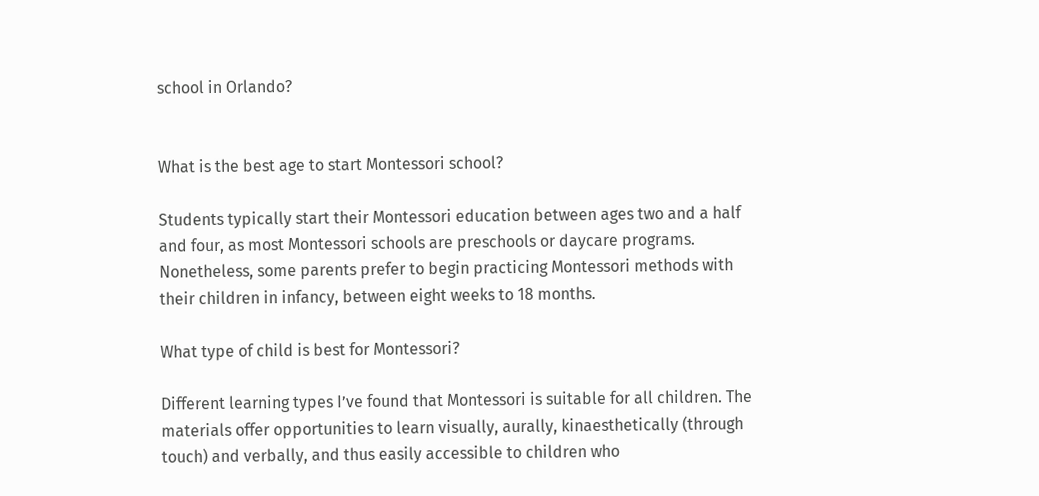school in Orlando?


What is the best age to start Montessori school?

Students typically start their Montessori education between ages two and a half and four, as most Montessori schools are preschools or daycare programs. Nonetheless, some parents prefer to begin practicing Montessori methods with their children in infancy, between eight weeks to 18 months.

What type of child is best for Montessori?

Different learning types I’ve found that Montessori is suitable for all children. The materials offer opportunities to learn visually, aurally, kinaesthetically (through touch) and verbally, and thus easily accessible to children who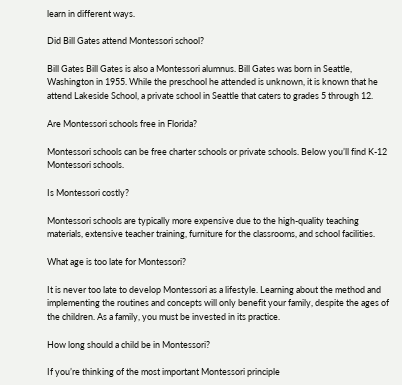learn in different ways.

Did Bill Gates attend Montessori school?

Bill Gates Bill Gates is also a Montessori alumnus. Bill Gates was born in Seattle, Washington in 1955. While the preschool he attended is unknown, it is known that he attend Lakeside School, a private school in Seattle that caters to grades 5 through 12.

Are Montessori schools free in Florida?

Montessori schools can be free charter schools or private schools. Below you’ll find K-12 Montessori schools.

Is Montessori costly?

Montessori schools are typically more expensive due to the high-quality teaching materials, extensive teacher training, furniture for the classrooms, and school facilities.

What age is too late for Montessori?

It is never too late to develop Montessori as a lifestyle. Learning about the method and implementing the routines and concepts will only benefit your family, despite the ages of the children. As a family, you must be invested in its practice.

How long should a child be in Montessori?

If you’re thinking of the most important Montessori principle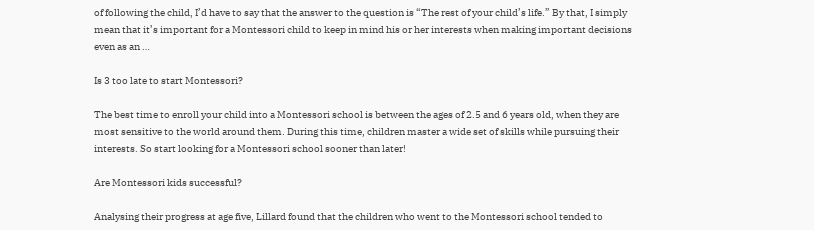of following the child, I’d have to say that the answer to the question is “The rest of your child’s life.” By that, I simply mean that it’s important for a Montessori child to keep in mind his or her interests when making important decisions even as an …

Is 3 too late to start Montessori?

The best time to enroll your child into a Montessori school is between the ages of 2.5 and 6 years old, when they are most sensitive to the world around them. During this time, children master a wide set of skills while pursuing their interests. So start looking for a Montessori school sooner than later!

Are Montessori kids successful?

Analysing their progress at age five, Lillard found that the children who went to the Montessori school tended to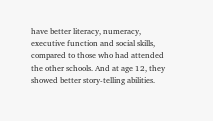have better literacy, numeracy, executive function and social skills, compared to those who had attended the other schools. And at age 12, they showed better story-telling abilities.